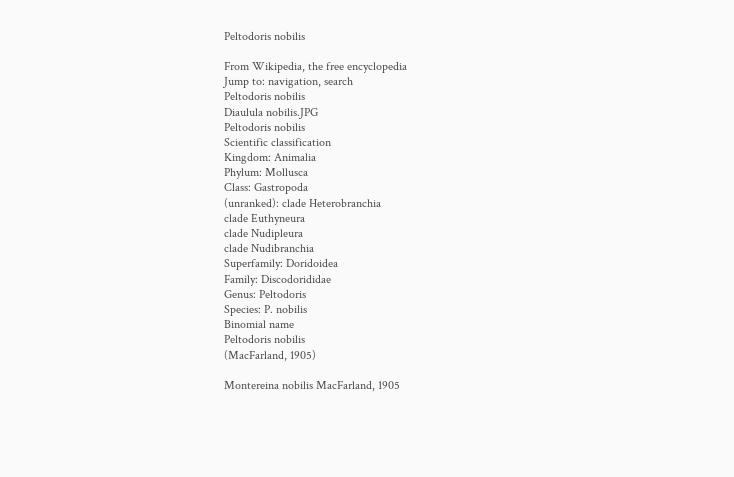Peltodoris nobilis

From Wikipedia, the free encyclopedia
Jump to: navigation, search
Peltodoris nobilis
Diaulula nobilis.JPG
Peltodoris nobilis
Scientific classification
Kingdom: Animalia
Phylum: Mollusca
Class: Gastropoda
(unranked): clade Heterobranchia
clade Euthyneura
clade Nudipleura
clade Nudibranchia
Superfamily: Doridoidea
Family: Discodorididae
Genus: Peltodoris
Species: P. nobilis
Binomial name
Peltodoris nobilis
(MacFarland, 1905)

Montereina nobilis MacFarland, 1905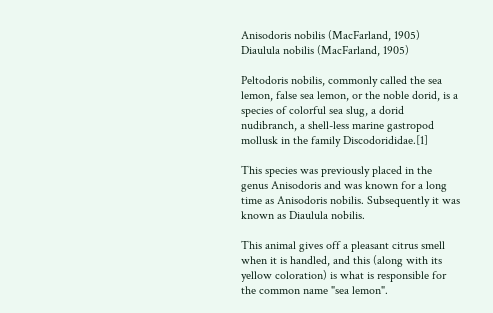Anisodoris nobilis (MacFarland, 1905)
Diaulula nobilis (MacFarland, 1905)

Peltodoris nobilis, commonly called the sea lemon, false sea lemon, or the noble dorid, is a species of colorful sea slug, a dorid nudibranch, a shell-less marine gastropod mollusk in the family Discodorididae.[1]

This species was previously placed in the genus Anisodoris and was known for a long time as Anisodoris nobilis. Subsequently it was known as Diaulula nobilis.

This animal gives off a pleasant citrus smell when it is handled, and this (along with its yellow coloration) is what is responsible for the common name "sea lemon".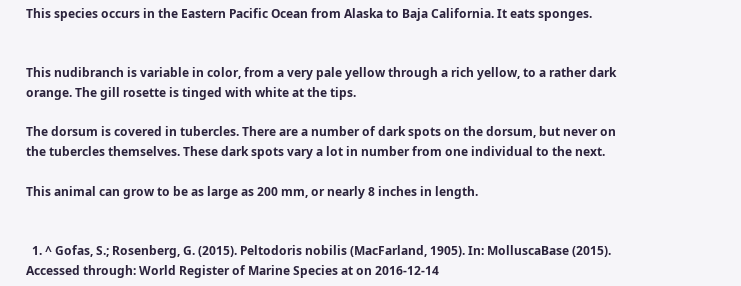This species occurs in the Eastern Pacific Ocean from Alaska to Baja California. It eats sponges.


This nudibranch is variable in color, from a very pale yellow through a rich yellow, to a rather dark orange. The gill rosette is tinged with white at the tips.

The dorsum is covered in tubercles. There are a number of dark spots on the dorsum, but never on the tubercles themselves. These dark spots vary a lot in number from one individual to the next.

This animal can grow to be as large as 200 mm, or nearly 8 inches in length.


  1. ^ Gofas, S.; Rosenberg, G. (2015). Peltodoris nobilis (MacFarland, 1905). In: MolluscaBase (2015). Accessed through: World Register of Marine Species at on 2016-12-14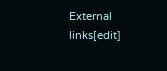External links[edit]